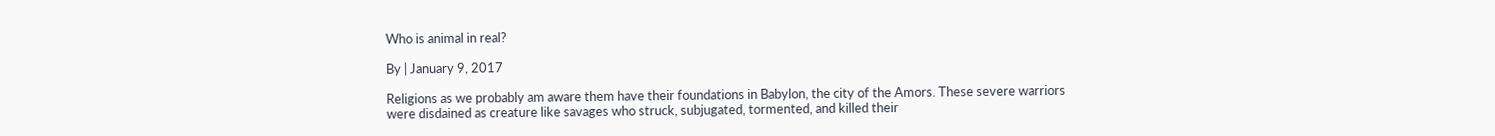Who is animal in real?

By | January 9, 2017

Religions as we probably am aware them have their foundations in Babylon, the city of the Amors. These severe warriors were disdained as creature like savages who struck, subjugated, tormented, and killed their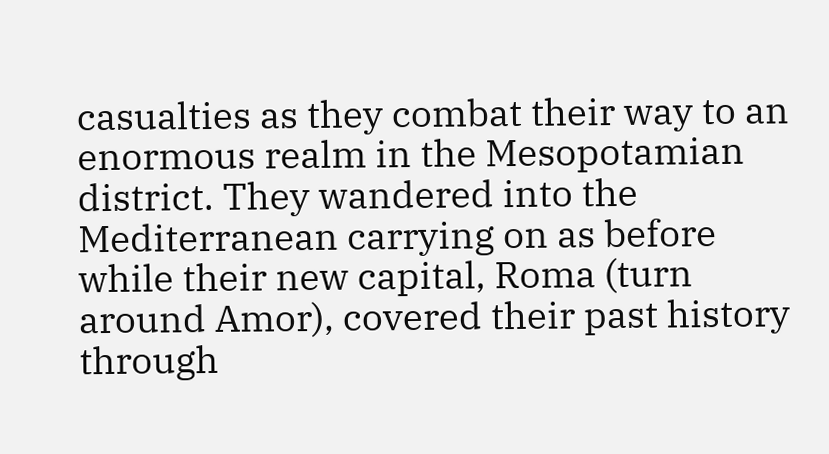casualties as they combat their way to an enormous realm in the Mesopotamian district. They wandered into the Mediterranean carrying on as before while their new capital, Roma (turn around Amor), covered their past history through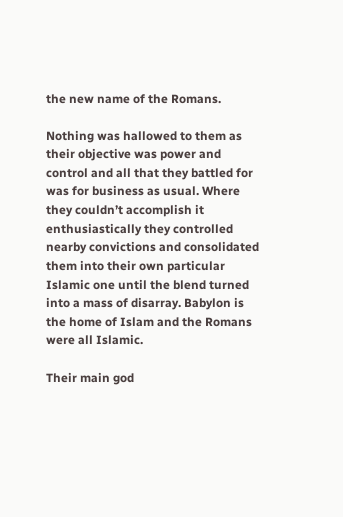the new name of the Romans.

Nothing was hallowed to them as their objective was power and control and all that they battled for was for business as usual. Where they couldn’t accomplish it enthusiastically they controlled nearby convictions and consolidated them into their own particular Islamic one until the blend turned into a mass of disarray. Babylon is the home of Islam and the Romans were all Islamic.

Their main god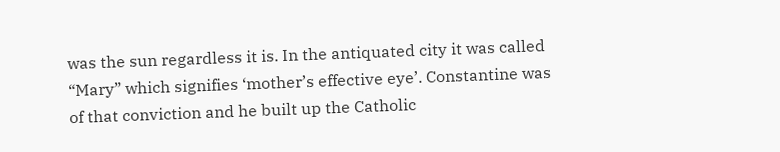was the sun regardless it is. In the antiquated city it was called “Mary” which signifies ‘mother’s effective eye’. Constantine was of that conviction and he built up the Catholic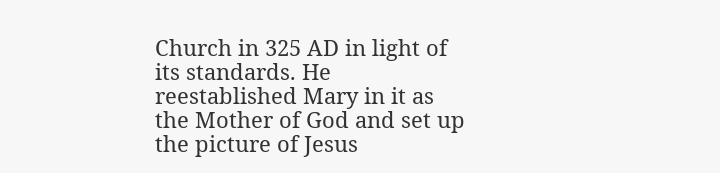Church in 325 AD in light of its standards. He reestablished Mary in it as the Mother of God and set up the picture of Jesus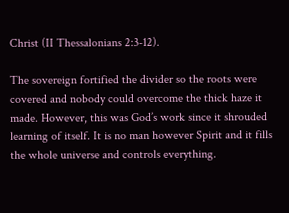Christ (II Thessalonians 2:3-12).

The sovereign fortified the divider so the roots were covered and nobody could overcome the thick haze it made. However, this was God’s work since it shrouded learning of itself. It is no man however Spirit and it fills the whole universe and controls everything.